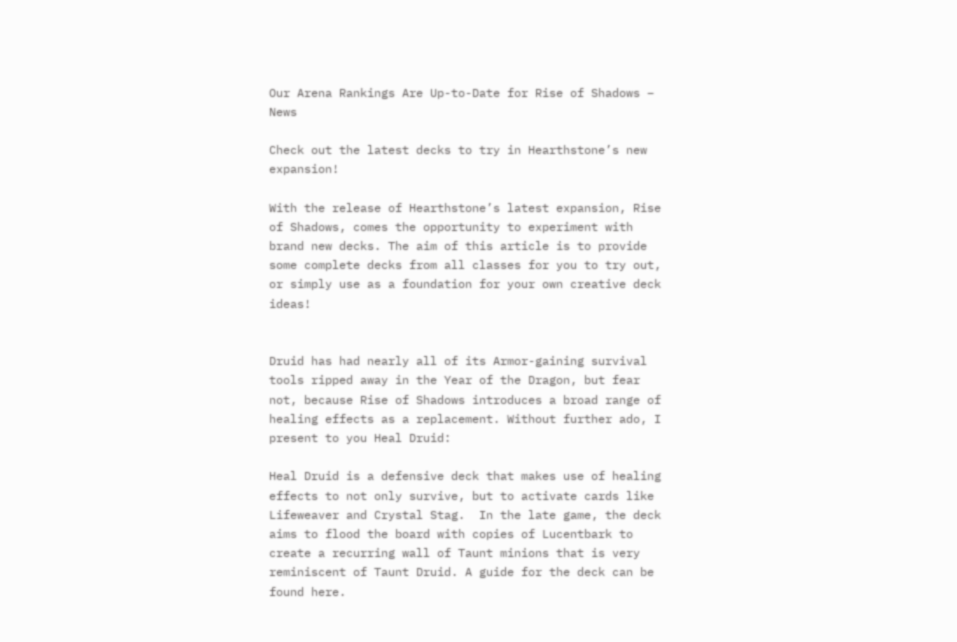Our Arena Rankings Are Up-to-Date for Rise of Shadows – News

Check out the latest decks to try in Hearthstone’s new expansion!

With the release of Hearthstone’s latest expansion, Rise of Shadows, comes the opportunity to experiment with brand new decks. The aim of this article is to provide some complete decks from all classes for you to try out, or simply use as a foundation for your own creative deck ideas!


Druid has had nearly all of its Armor-gaining survival tools ripped away in the Year of the Dragon, but fear not, because Rise of Shadows introduces a broad range of healing effects as a replacement. Without further ado, I present to you Heal Druid:

Heal Druid is a defensive deck that makes use of healing effects to not only survive, but to activate cards like Lifeweaver and Crystal Stag.  In the late game, the deck aims to flood the board with copies of Lucentbark to create a recurring wall of Taunt minions that is very reminiscent of Taunt Druid. A guide for the deck can be found here.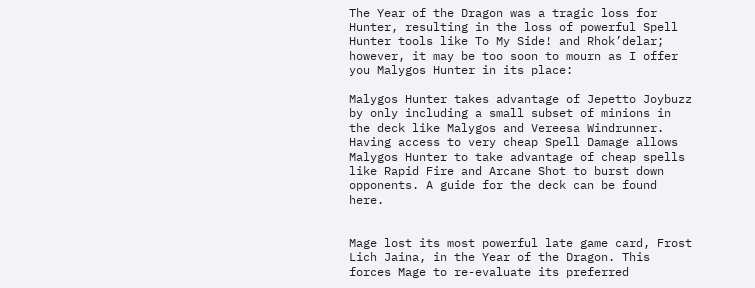The Year of the Dragon was a tragic loss for Hunter, resulting in the loss of powerful Spell Hunter tools like To My Side! and Rhok’delar; however, it may be too soon to mourn as I offer you Malygos Hunter in its place:

Malygos Hunter takes advantage of Jepetto Joybuzz by only including a small subset of minions in the deck like Malygos and Vereesa Windrunner. Having access to very cheap Spell Damage allows Malygos Hunter to take advantage of cheap spells like Rapid Fire and Arcane Shot to burst down opponents. A guide for the deck can be found here.


Mage lost its most powerful late game card, Frost Lich Jaina, in the Year of the Dragon. This forces Mage to re-evaluate its preferred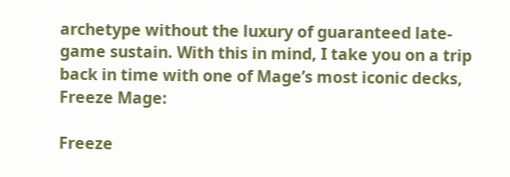archetype without the luxury of guaranteed late-game sustain. With this in mind, I take you on a trip back in time with one of Mage’s most iconic decks, Freeze Mage:

Freeze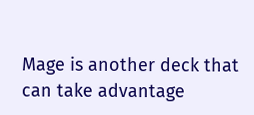Mage is another deck that can take advantage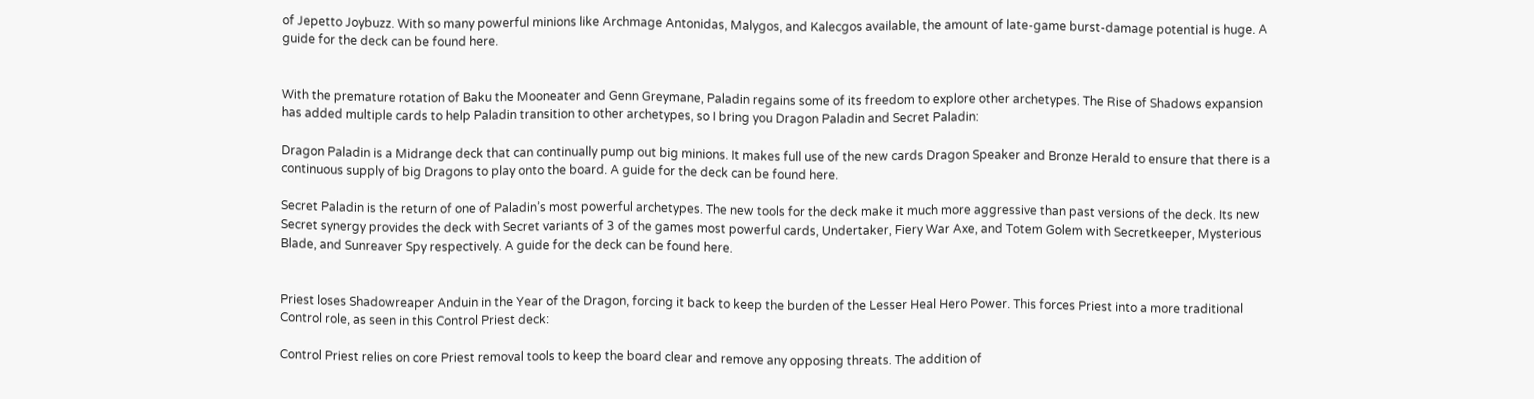of Jepetto Joybuzz. With so many powerful minions like Archmage Antonidas, Malygos, and Kalecgos available, the amount of late-game burst-damage potential is huge. A guide for the deck can be found here.


With the premature rotation of Baku the Mooneater and Genn Greymane, Paladin regains some of its freedom to explore other archetypes. The Rise of Shadows expansion has added multiple cards to help Paladin transition to other archetypes, so I bring you Dragon Paladin and Secret Paladin:

Dragon Paladin is a Midrange deck that can continually pump out big minions. It makes full use of the new cards Dragon Speaker and Bronze Herald to ensure that there is a continuous supply of big Dragons to play onto the board. A guide for the deck can be found here.

Secret Paladin is the return of one of Paladin’s most powerful archetypes. The new tools for the deck make it much more aggressive than past versions of the deck. Its new Secret synergy provides the deck with Secret variants of 3 of the games most powerful cards, Undertaker, Fiery War Axe, and Totem Golem with Secretkeeper, Mysterious Blade, and Sunreaver Spy respectively. A guide for the deck can be found here.


Priest loses Shadowreaper Anduin in the Year of the Dragon, forcing it back to keep the burden of the Lesser Heal Hero Power. This forces Priest into a more traditional Control role, as seen in this Control Priest deck:

Control Priest relies on core Priest removal tools to keep the board clear and remove any opposing threats. The addition of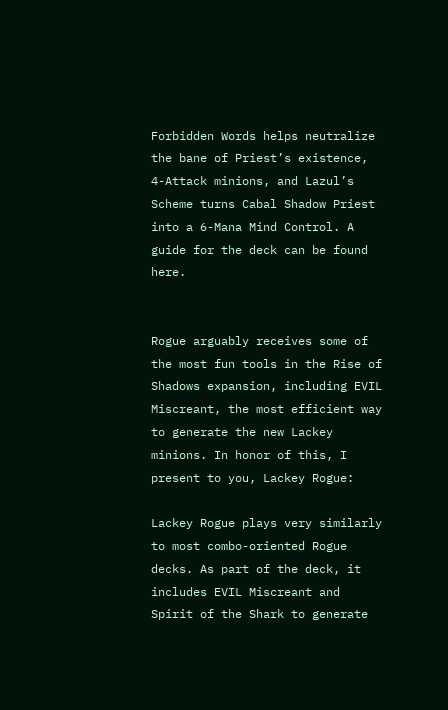Forbidden Words helps neutralize the bane of Priest’s existence, 4-Attack minions, and Lazul’s Scheme turns Cabal Shadow Priest into a 6-Mana Mind Control. A guide for the deck can be found here.


Rogue arguably receives some of the most fun tools in the Rise of Shadows expansion, including EVIL Miscreant, the most efficient way to generate the new Lackey minions. In honor of this, I present to you, Lackey Rogue:

Lackey Rogue plays very similarly to most combo-oriented Rogue decks. As part of the deck, it includes EVIL Miscreant and Spirit of the Shark to generate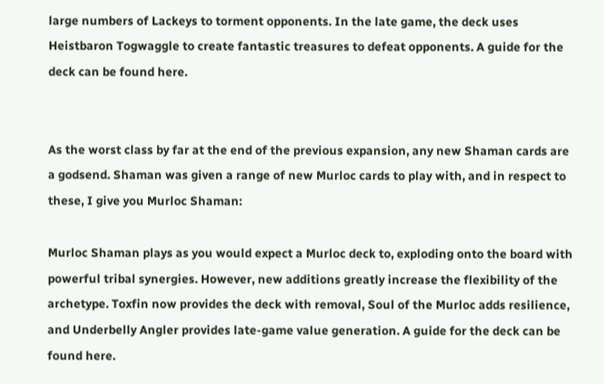large numbers of Lackeys to torment opponents. In the late game, the deck uses Heistbaron Togwaggle to create fantastic treasures to defeat opponents. A guide for the deck can be found here.


As the worst class by far at the end of the previous expansion, any new Shaman cards are a godsend. Shaman was given a range of new Murloc cards to play with, and in respect to these, I give you Murloc Shaman:

Murloc Shaman plays as you would expect a Murloc deck to, exploding onto the board with powerful tribal synergies. However, new additions greatly increase the flexibility of the archetype. Toxfin now provides the deck with removal, Soul of the Murloc adds resilience, and Underbelly Angler provides late-game value generation. A guide for the deck can be found here.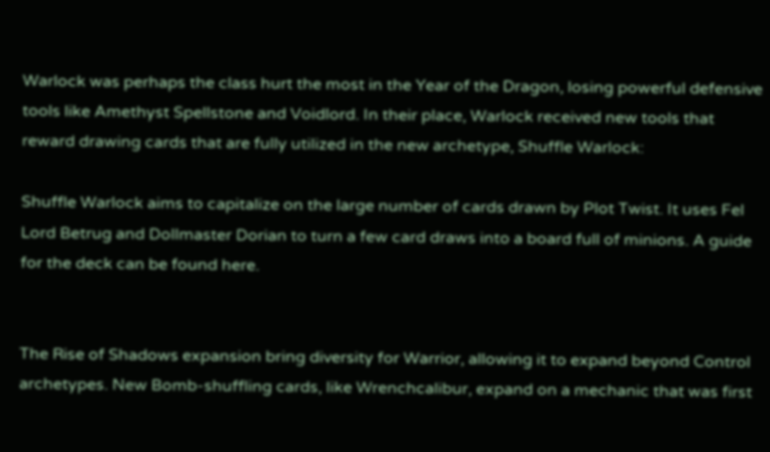Warlock was perhaps the class hurt the most in the Year of the Dragon, losing powerful defensive tools like Amethyst Spellstone and Voidlord. In their place, Warlock received new tools that reward drawing cards that are fully utilized in the new archetype, Shuffle Warlock:

Shuffle Warlock aims to capitalize on the large number of cards drawn by Plot Twist. It uses Fel Lord Betrug and Dollmaster Dorian to turn a few card draws into a board full of minions. A guide for the deck can be found here.


The Rise of Shadows expansion bring diversity for Warrior, allowing it to expand beyond Control archetypes. New Bomb-shuffling cards, like Wrenchcalibur, expand on a mechanic that was first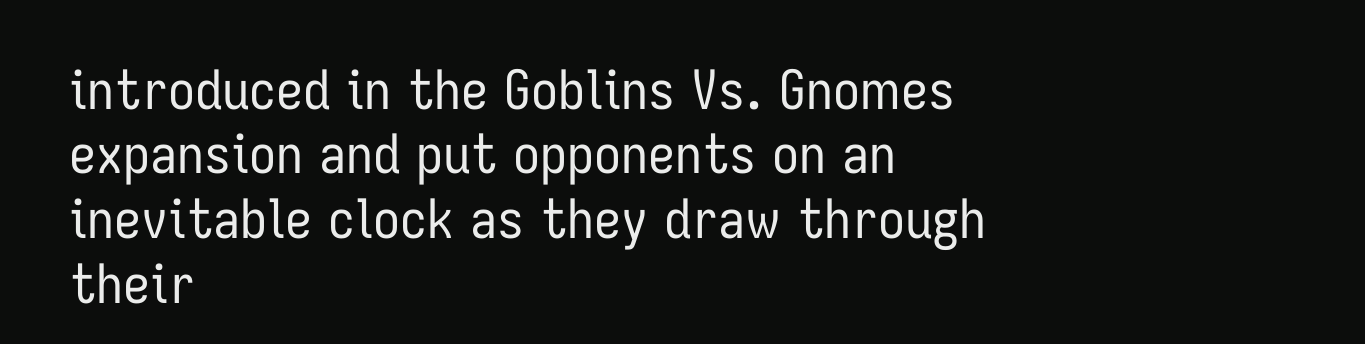introduced in the Goblins Vs. Gnomes expansion and put opponents on an inevitable clock as they draw through their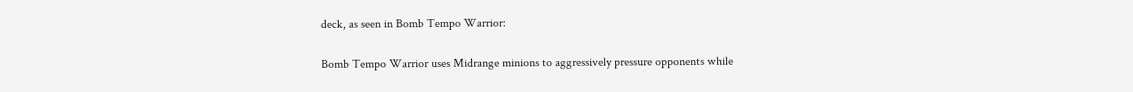deck, as seen in Bomb Tempo Warrior:

Bomb Tempo Warrior uses Midrange minions to aggressively pressure opponents while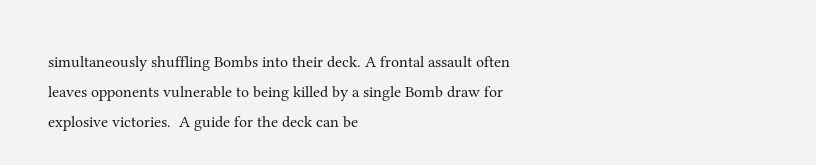simultaneously shuffling Bombs into their deck. A frontal assault often leaves opponents vulnerable to being killed by a single Bomb draw for explosive victories.  A guide for the deck can be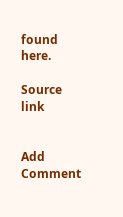found here.

Source link


Add Comment